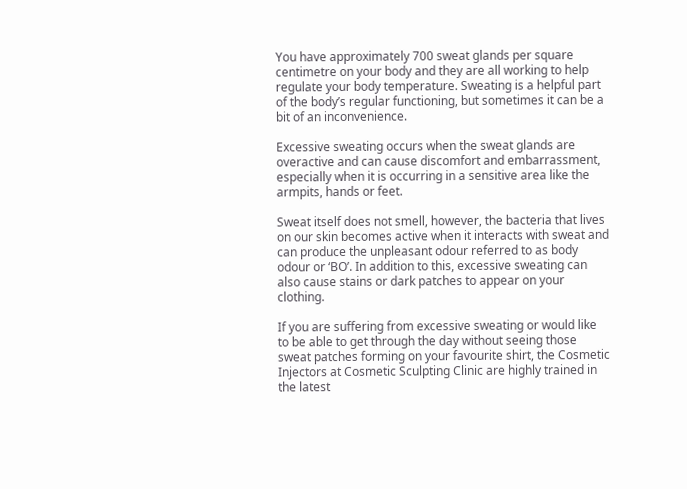You have approximately 700 sweat glands per square centimetre on your body and they are all working to help regulate your body temperature. Sweating is a helpful part of the body’s regular functioning, but sometimes it can be a bit of an inconvenience.

Excessive sweating occurs when the sweat glands are overactive and can cause discomfort and embarrassment, especially when it is occurring in a sensitive area like the armpits, hands or feet.

Sweat itself does not smell, however, the bacteria that lives on our skin becomes active when it interacts with sweat and can produce the unpleasant odour referred to as body odour or ‘BO’. In addition to this, excessive sweating can also cause stains or dark patches to appear on your clothing.

If you are suffering from excessive sweating or would like to be able to get through the day without seeing those sweat patches forming on your favourite shirt, the Cosmetic Injectors at Cosmetic Sculpting Clinic are highly trained in the latest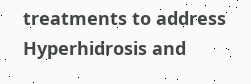treatments to address Hyperhidrosis and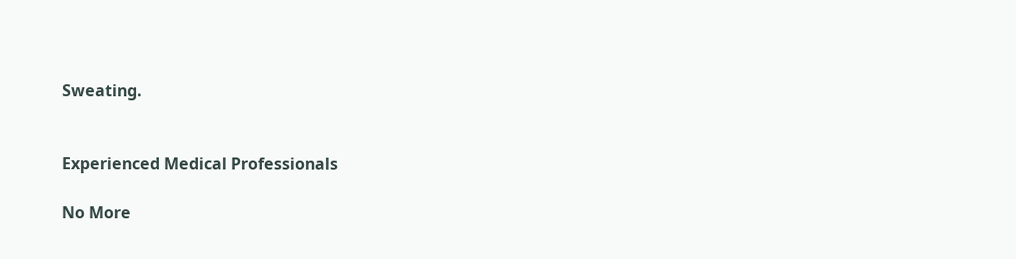Sweating.


Experienced Medical Professionals

No More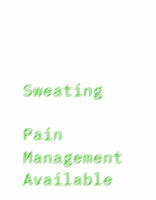Sweating

Pain Management Available